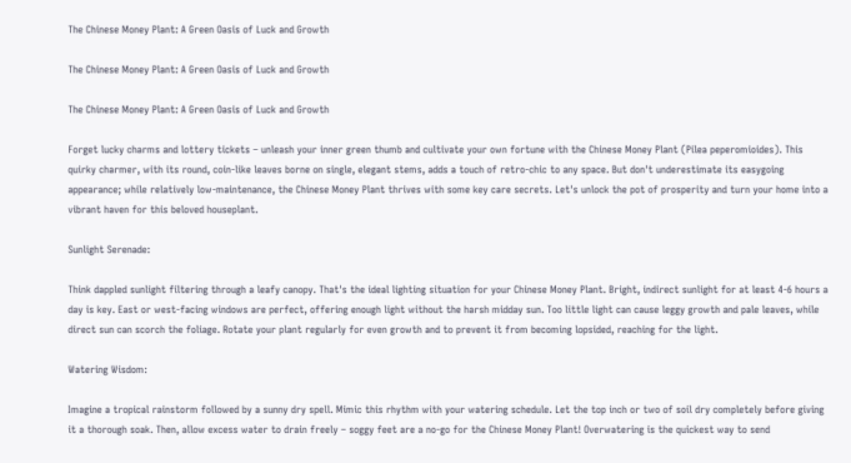The Chinese Money Plant: A Green Oasis of Luck and Growth

The Chinese Money Plant: A Green Oasis of Luck and Growth

The Chinese Money Plant: A Green Oasis of Luck and Growth

Forget lucky charms and lottery tickets – unleash your inner green thumb and cultivate your own fortune with the Chinese Money Plant (Pilea peperomioides). This quirky charmer, with its round, coin-like leaves borne on single, elegant stems, adds a touch of retro-chic to any space. But don't underestimate its easygoing appearance; while relatively low-maintenance, the Chinese Money Plant thrives with some key care secrets. Let's unlock the pot of prosperity and turn your home into a vibrant haven for this beloved houseplant.

Sunlight Serenade:

Think dappled sunlight filtering through a leafy canopy. That's the ideal lighting situation for your Chinese Money Plant. Bright, indirect sunlight for at least 4-6 hours a day is key. East or west-facing windows are perfect, offering enough light without the harsh midday sun. Too little light can cause leggy growth and pale leaves, while direct sun can scorch the foliage. Rotate your plant regularly for even growth and to prevent it from becoming lopsided, reaching for the light.

Watering Wisdom:

Imagine a tropical rainstorm followed by a sunny dry spell. Mimic this rhythm with your watering schedule. Let the top inch or two of soil dry completely before giving it a thorough soak. Then, allow excess water to drain freely – soggy feet are a no-go for the Chinese Money Plant! Overwatering is the quickest way to send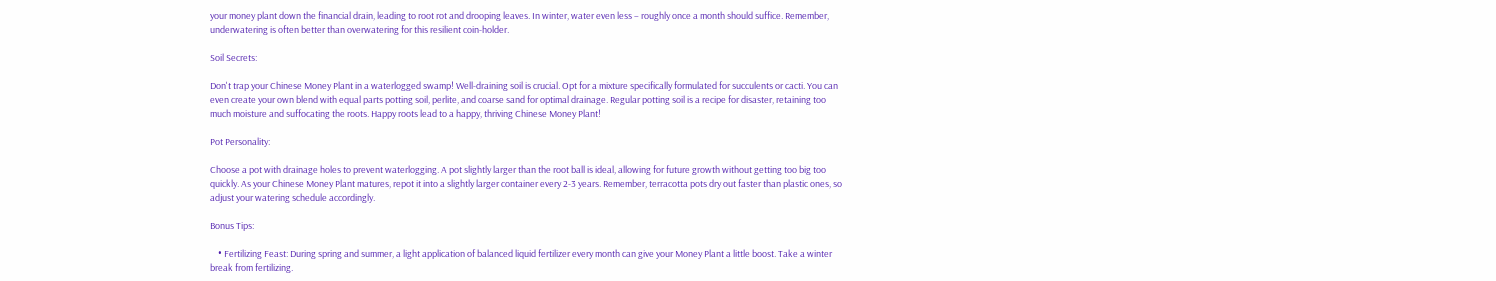your money plant down the financial drain, leading to root rot and drooping leaves. In winter, water even less – roughly once a month should suffice. Remember, underwatering is often better than overwatering for this resilient coin-holder.

Soil Secrets:

Don't trap your Chinese Money Plant in a waterlogged swamp! Well-draining soil is crucial. Opt for a mixture specifically formulated for succulents or cacti. You can even create your own blend with equal parts potting soil, perlite, and coarse sand for optimal drainage. Regular potting soil is a recipe for disaster, retaining too much moisture and suffocating the roots. Happy roots lead to a happy, thriving Chinese Money Plant!

Pot Personality:

Choose a pot with drainage holes to prevent waterlogging. A pot slightly larger than the root ball is ideal, allowing for future growth without getting too big too quickly. As your Chinese Money Plant matures, repot it into a slightly larger container every 2-3 years. Remember, terracotta pots dry out faster than plastic ones, so adjust your watering schedule accordingly.

Bonus Tips:

    • Fertilizing Feast: During spring and summer, a light application of balanced liquid fertilizer every month can give your Money Plant a little boost. Take a winter break from fertilizing.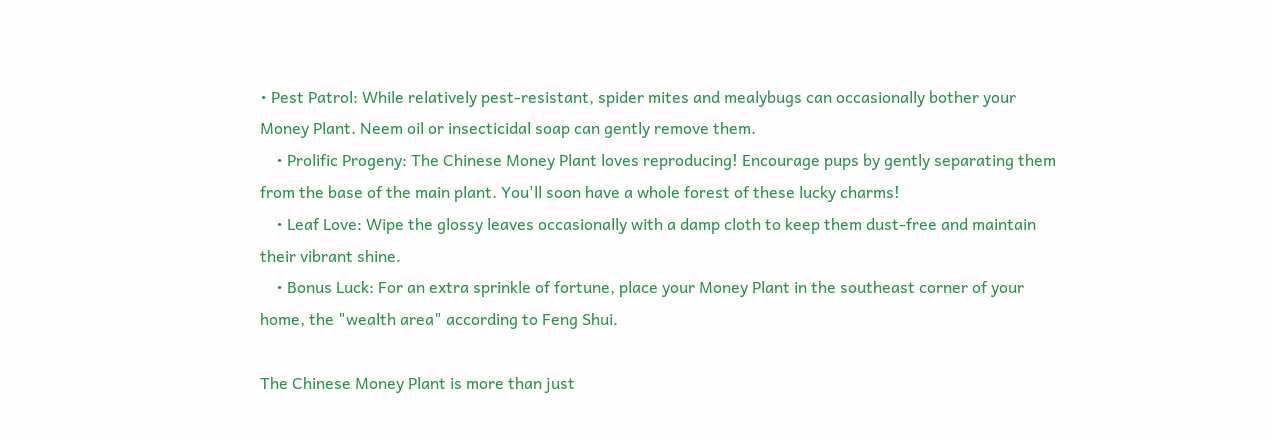• Pest Patrol: While relatively pest-resistant, spider mites and mealybugs can occasionally bother your Money Plant. Neem oil or insecticidal soap can gently remove them.
    • Prolific Progeny: The Chinese Money Plant loves reproducing! Encourage pups by gently separating them from the base of the main plant. You'll soon have a whole forest of these lucky charms!
    • Leaf Love: Wipe the glossy leaves occasionally with a damp cloth to keep them dust-free and maintain their vibrant shine.
    • Bonus Luck: For an extra sprinkle of fortune, place your Money Plant in the southeast corner of your home, the "wealth area" according to Feng Shui.

The Chinese Money Plant is more than just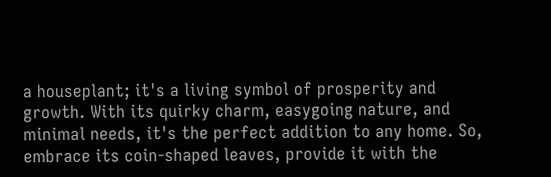a houseplant; it's a living symbol of prosperity and growth. With its quirky charm, easygoing nature, and minimal needs, it's the perfect addition to any home. So, embrace its coin-shaped leaves, provide it with the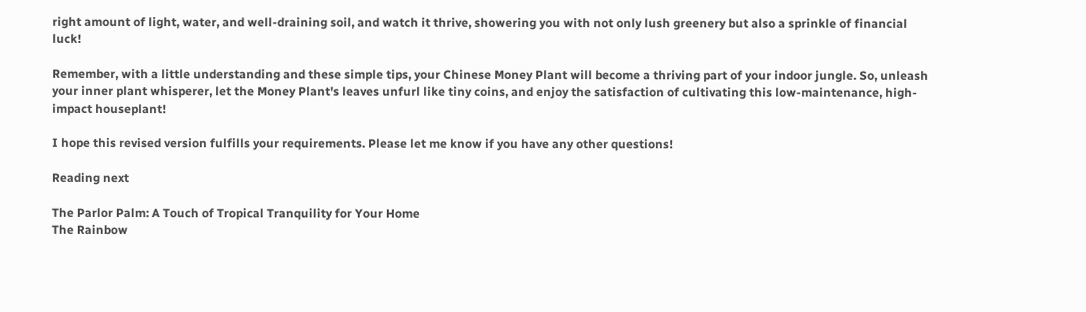right amount of light, water, and well-draining soil, and watch it thrive, showering you with not only lush greenery but also a sprinkle of financial luck!

Remember, with a little understanding and these simple tips, your Chinese Money Plant will become a thriving part of your indoor jungle. So, unleash your inner plant whisperer, let the Money Plant's leaves unfurl like tiny coins, and enjoy the satisfaction of cultivating this low-maintenance, high-impact houseplant!

I hope this revised version fulfills your requirements. Please let me know if you have any other questions!

Reading next

The Parlor Palm: A Touch of Tropical Tranquility for Your Home
The Rainbow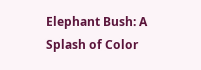Elephant Bush: A Splash of Color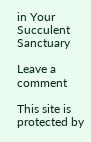in Your Succulent Sanctuary

Leave a comment

This site is protected by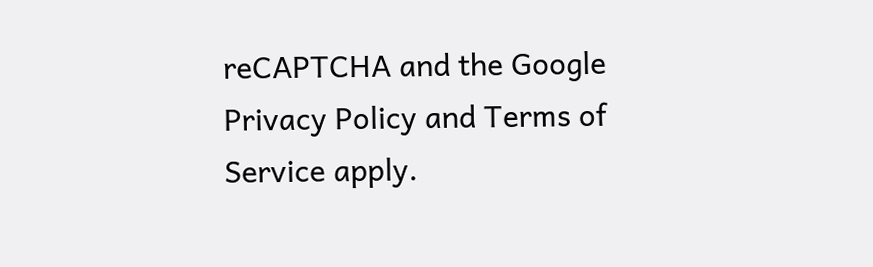reCAPTCHA and the Google Privacy Policy and Terms of Service apply.